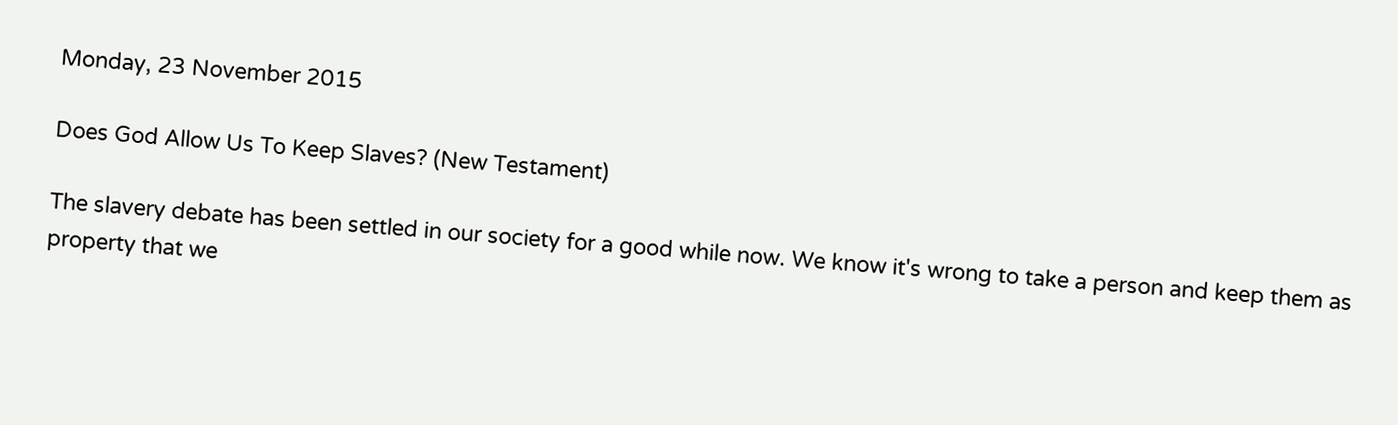Monday, 23 November 2015

Does God Allow Us To Keep Slaves? (New Testament)

The slavery debate has been settled in our society for a good while now. We know it's wrong to take a person and keep them as property that we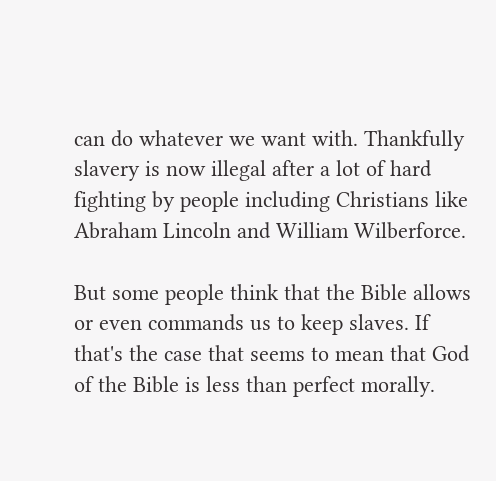can do whatever we want with. Thankfully slavery is now illegal after a lot of hard fighting by people including Christians like Abraham Lincoln and William Wilberforce.

But some people think that the Bible allows or even commands us to keep slaves. If that's the case that seems to mean that God of the Bible is less than perfect morally.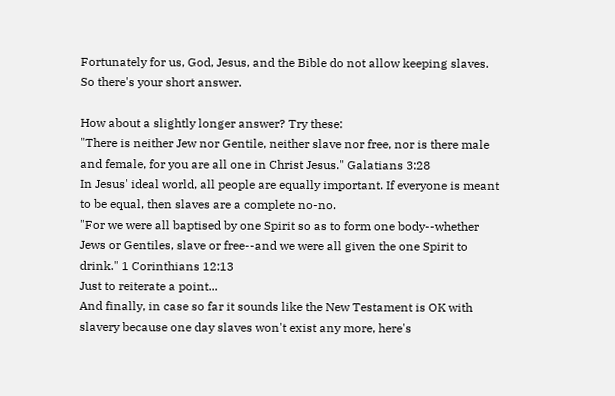Fortunately for us, God, Jesus, and the Bible do not allow keeping slaves. So there's your short answer.

How about a slightly longer answer? Try these:
"There is neither Jew nor Gentile, neither slave nor free, nor is there male and female, for you are all one in Christ Jesus." Galatians 3:28
In Jesus' ideal world, all people are equally important. If everyone is meant to be equal, then slaves are a complete no-no.
"For we were all baptised by one Spirit so as to form one body--whether Jews or Gentiles, slave or free--and we were all given the one Spirit to drink." 1 Corinthians 12:13
Just to reiterate a point...
And finally, in case so far it sounds like the New Testament is OK with slavery because one day slaves won't exist any more, here's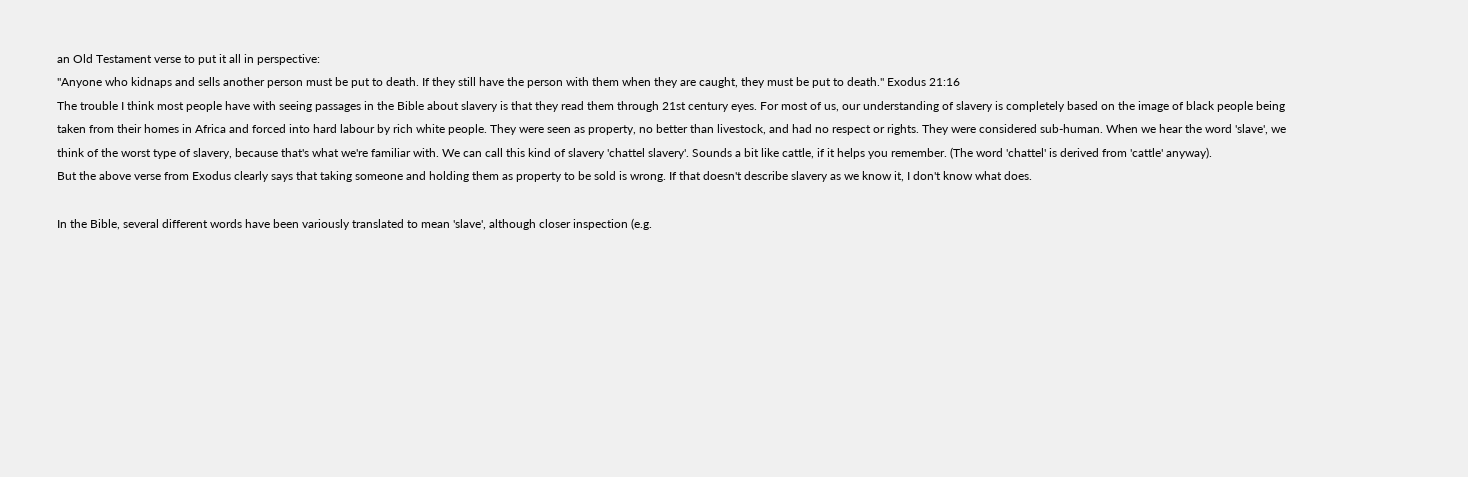an Old Testament verse to put it all in perspective:
"Anyone who kidnaps and sells another person must be put to death. If they still have the person with them when they are caught, they must be put to death." Exodus 21:16
The trouble I think most people have with seeing passages in the Bible about slavery is that they read them through 21st century eyes. For most of us, our understanding of slavery is completely based on the image of black people being taken from their homes in Africa and forced into hard labour by rich white people. They were seen as property, no better than livestock, and had no respect or rights. They were considered sub-human. When we hear the word 'slave', we think of the worst type of slavery, because that's what we're familiar with. We can call this kind of slavery 'chattel slavery'. Sounds a bit like cattle, if it helps you remember. (The word 'chattel' is derived from 'cattle' anyway).
But the above verse from Exodus clearly says that taking someone and holding them as property to be sold is wrong. If that doesn't describe slavery as we know it, I don't know what does.

In the Bible, several different words have been variously translated to mean 'slave', although closer inspection (e.g.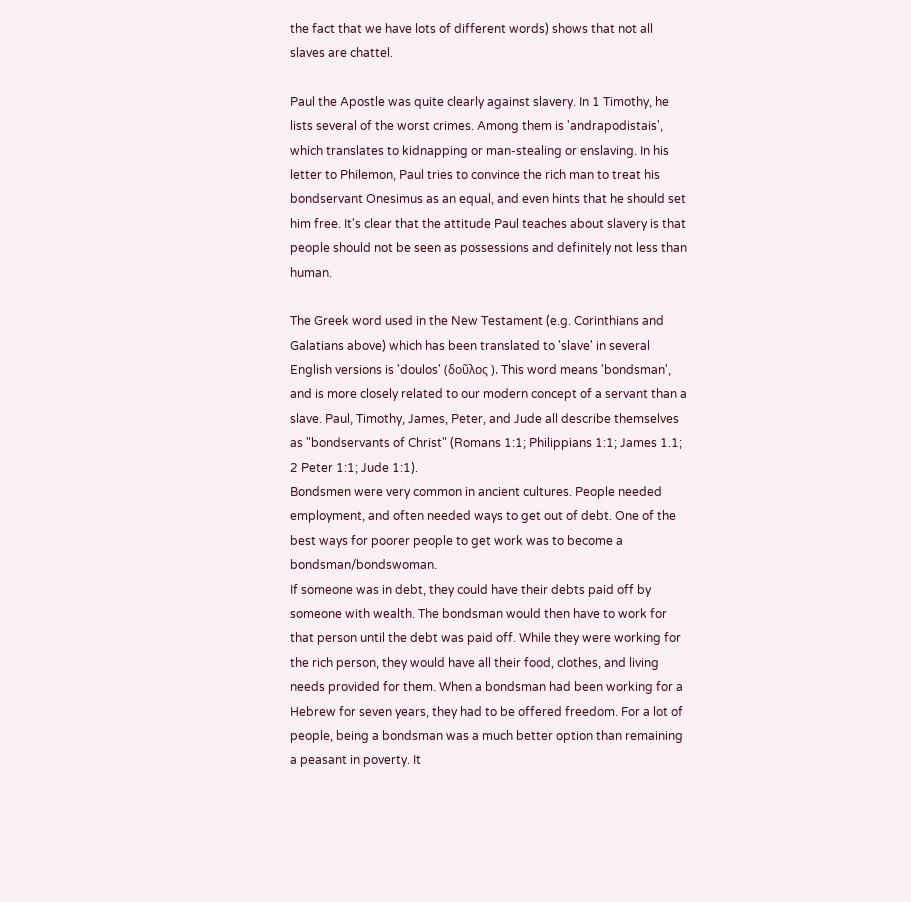the fact that we have lots of different words) shows that not all slaves are chattel.

Paul the Apostle was quite clearly against slavery. In 1 Timothy, he lists several of the worst crimes. Among them is 'andrapodistais', which translates to kidnapping or man-stealing or enslaving. In his letter to Philemon, Paul tries to convince the rich man to treat his bondservant Onesimus as an equal, and even hints that he should set him free. It's clear that the attitude Paul teaches about slavery is that people should not be seen as possessions and definitely not less than human.

The Greek word used in the New Testament (e.g. Corinthians and Galatians above) which has been translated to 'slave' in several English versions is 'doulos' (δοῦλος ). This word means 'bondsman', and is more closely related to our modern concept of a servant than a slave. Paul, Timothy, James, Peter, and Jude all describe themselves as "bondservants of Christ" (Romans 1:1; Philippians 1:1; James 1.1; 2 Peter 1:1; Jude 1:1).
Bondsmen were very common in ancient cultures. People needed employment, and often needed ways to get out of debt. One of the best ways for poorer people to get work was to become a bondsman/bondswoman.
If someone was in debt, they could have their debts paid off by someone with wealth. The bondsman would then have to work for that person until the debt was paid off. While they were working for the rich person, they would have all their food, clothes, and living needs provided for them. When a bondsman had been working for a Hebrew for seven years, they had to be offered freedom. For a lot of people, being a bondsman was a much better option than remaining a peasant in poverty. It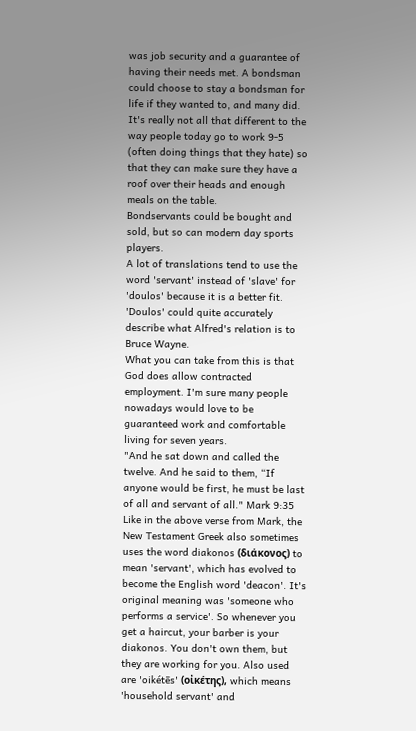was job security and a guarantee of having their needs met. A bondsman could choose to stay a bondsman for life if they wanted to, and many did.
It's really not all that different to the way people today go to work 9-5 (often doing things that they hate) so that they can make sure they have a roof over their heads and enough meals on the table.
Bondservants could be bought and sold, but so can modern day sports players.
A lot of translations tend to use the word 'servant' instead of 'slave' for 'doulos' because it is a better fit. 'Doulos' could quite accurately describe what Alfred's relation is to Bruce Wayne.
What you can take from this is that God does allow contracted employment. I'm sure many people nowadays would love to be guaranteed work and comfortable living for seven years.
"And he sat down and called the twelve. And he said to them, “If anyone would be first, he must be last of all and servant of all." Mark 9:35
Like in the above verse from Mark, the New Testament Greek also sometimes uses the word diakonos (διάκονος) to mean 'servant', which has evolved to become the English word 'deacon'. It's original meaning was 'someone who performs a service'. So whenever you get a haircut, your barber is your diakonos. You don't own them, but they are working for you. Also used are 'oikétēs' (οἰκέτης), which means 'household servant' and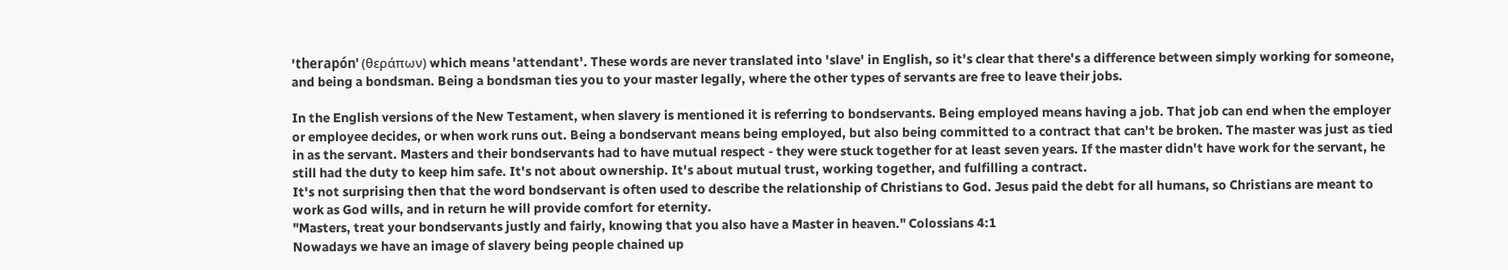'therapón' (θεράπων) which means 'attendant'. These words are never translated into 'slave' in English, so it's clear that there's a difference between simply working for someone, and being a bondsman. Being a bondsman ties you to your master legally, where the other types of servants are free to leave their jobs.

In the English versions of the New Testament, when slavery is mentioned it is referring to bondservants. Being employed means having a job. That job can end when the employer or employee decides, or when work runs out. Being a bondservant means being employed, but also being committed to a contract that can't be broken. The master was just as tied in as the servant. Masters and their bondservants had to have mutual respect - they were stuck together for at least seven years. If the master didn't have work for the servant, he still had the duty to keep him safe. It's not about ownership. It's about mutual trust, working together, and fulfilling a contract.
It's not surprising then that the word bondservant is often used to describe the relationship of Christians to God. Jesus paid the debt for all humans, so Christians are meant to work as God wills, and in return he will provide comfort for eternity.
"Masters, treat your bondservants justly and fairly, knowing that you also have a Master in heaven." Colossians 4:1
Nowadays we have an image of slavery being people chained up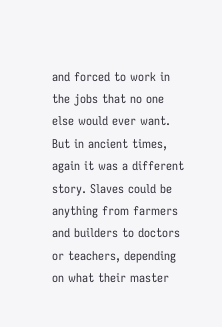and forced to work in the jobs that no one else would ever want. But in ancient times, again it was a different story. Slaves could be anything from farmers and builders to doctors or teachers, depending on what their master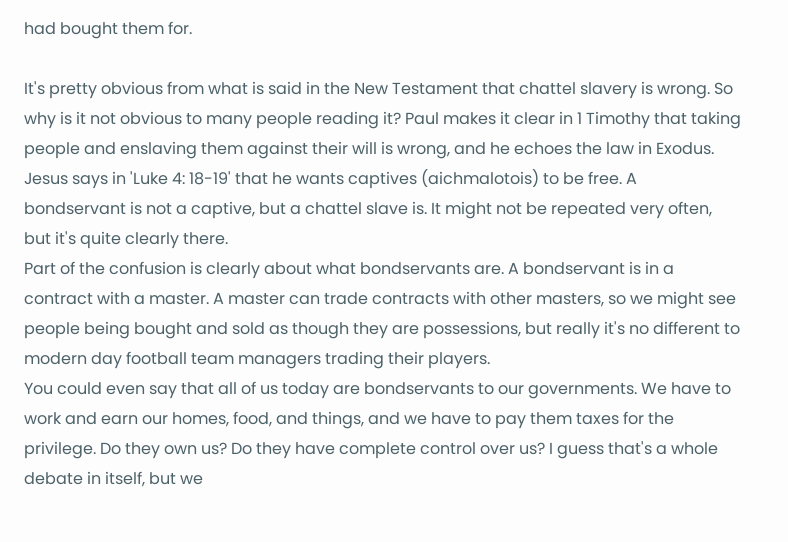had bought them for.

It's pretty obvious from what is said in the New Testament that chattel slavery is wrong. So why is it not obvious to many people reading it? Paul makes it clear in 1 Timothy that taking people and enslaving them against their will is wrong, and he echoes the law in Exodus. Jesus says in 'Luke 4: 18-19' that he wants captives (aichmalotois) to be free. A bondservant is not a captive, but a chattel slave is. It might not be repeated very often, but it's quite clearly there.
Part of the confusion is clearly about what bondservants are. A bondservant is in a contract with a master. A master can trade contracts with other masters, so we might see people being bought and sold as though they are possessions, but really it's no different to modern day football team managers trading their players.
You could even say that all of us today are bondservants to our governments. We have to work and earn our homes, food, and things, and we have to pay them taxes for the privilege. Do they own us? Do they have complete control over us? I guess that's a whole debate in itself, but we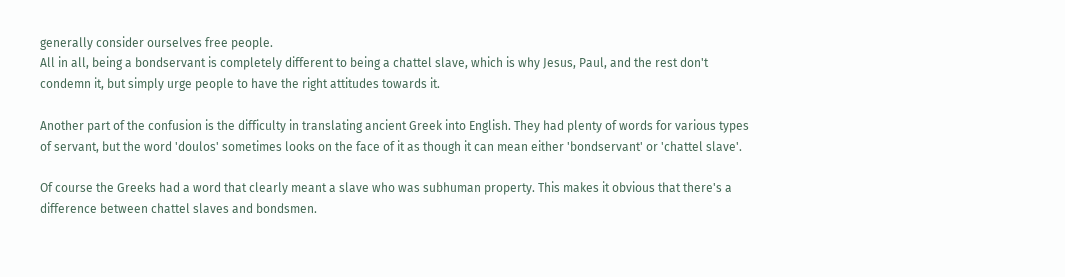generally consider ourselves free people.
All in all, being a bondservant is completely different to being a chattel slave, which is why Jesus, Paul, and the rest don't condemn it, but simply urge people to have the right attitudes towards it.

Another part of the confusion is the difficulty in translating ancient Greek into English. They had plenty of words for various types of servant, but the word 'doulos' sometimes looks on the face of it as though it can mean either 'bondservant' or 'chattel slave'.

Of course the Greeks had a word that clearly meant a slave who was subhuman property. This makes it obvious that there's a difference between chattel slaves and bondsmen.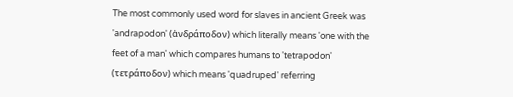The most commonly used word for slaves in ancient Greek was 'andrapodon' (ἀνδράποδον) which literally means 'one with the feet of a man' which compares humans to 'tetrapodon' (τετράποδον) which means 'quadruped' referring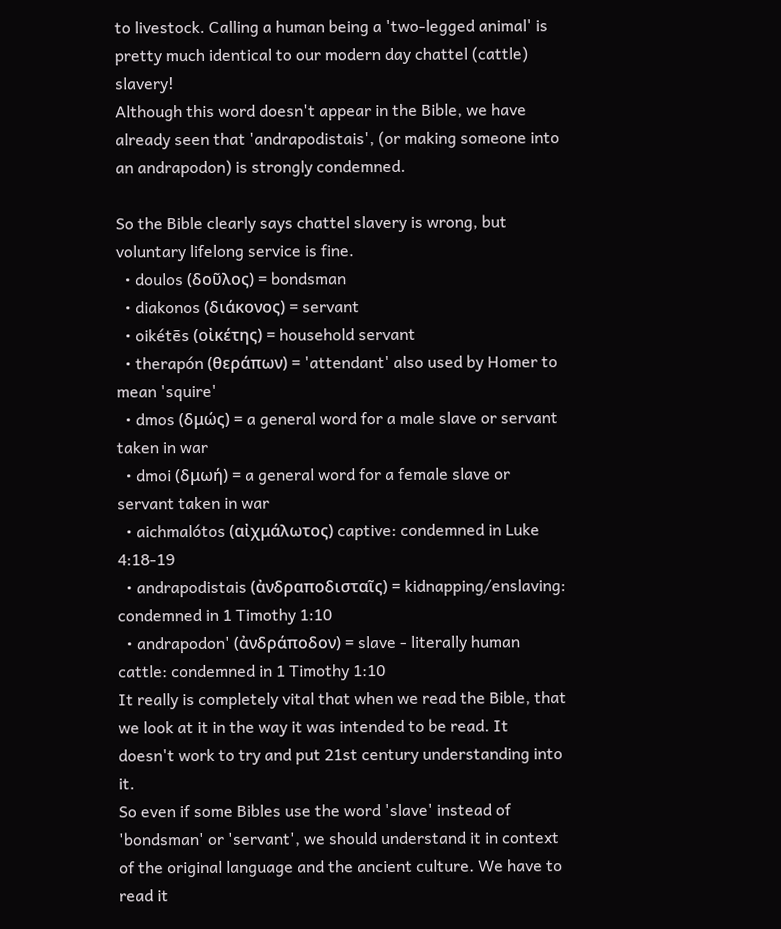to livestock. Calling a human being a 'two-legged animal' is pretty much identical to our modern day chattel (cattle) slavery!
Although this word doesn't appear in the Bible, we have already seen that 'andrapodistais', (or making someone into an andrapodon) is strongly condemned.

So the Bible clearly says chattel slavery is wrong, but voluntary lifelong service is fine.
  • doulos (δοῦλος) = bondsman
  • diakonos (διάκονος) = servant
  • oikétēs (οἰκέτης) = household servant
  • therapón (θεράπων) = 'attendant' also used by Homer to mean 'squire'
  • dmos (δμώς) = a general word for a male slave or servant taken in war
  • dmoi (δμωή) = a general word for a female slave or servant taken in war
  • aichmalótos (αἰχμάλωτος) captive: condemned in Luke 4:18-19
  • andrapodistais (ἀνδραποδισταῖς) = kidnapping/enslaving: condemned in 1 Timothy 1:10
  • andrapodon' (ἀνδράποδον) = slave - literally human cattle: condemned in 1 Timothy 1:10
It really is completely vital that when we read the Bible, that we look at it in the way it was intended to be read. It doesn't work to try and put 21st century understanding into it.
So even if some Bibles use the word 'slave' instead of 'bondsman' or 'servant', we should understand it in context of the original language and the ancient culture. We have to read it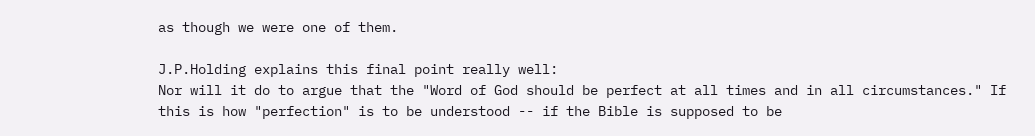as though we were one of them.

J.P.Holding explains this final point really well:
Nor will it do to argue that the "Word of God should be perfect at all times and in all circumstances." If this is how "perfection" is to be understood -- if the Bible is supposed to be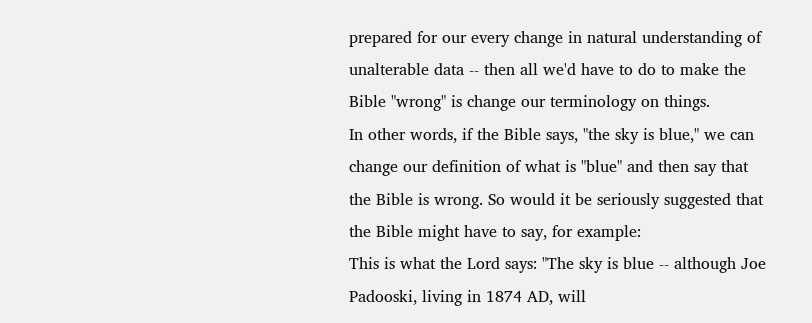prepared for our every change in natural understanding of unalterable data -- then all we'd have to do to make the Bible "wrong" is change our terminology on things.
In other words, if the Bible says, "the sky is blue," we can change our definition of what is "blue" and then say that the Bible is wrong. So would it be seriously suggested that the Bible might have to say, for example:
This is what the Lord says: "The sky is blue -- although Joe Padooski, living in 1874 AD, will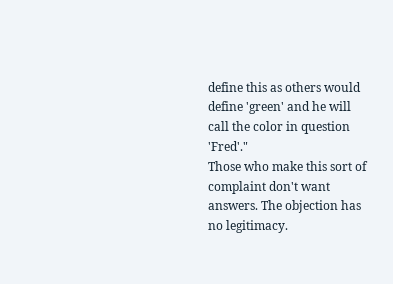define this as others would define 'green' and he will call the color in question 'Fred'."
Those who make this sort of complaint don't want answers. The objection has no legitimacy.